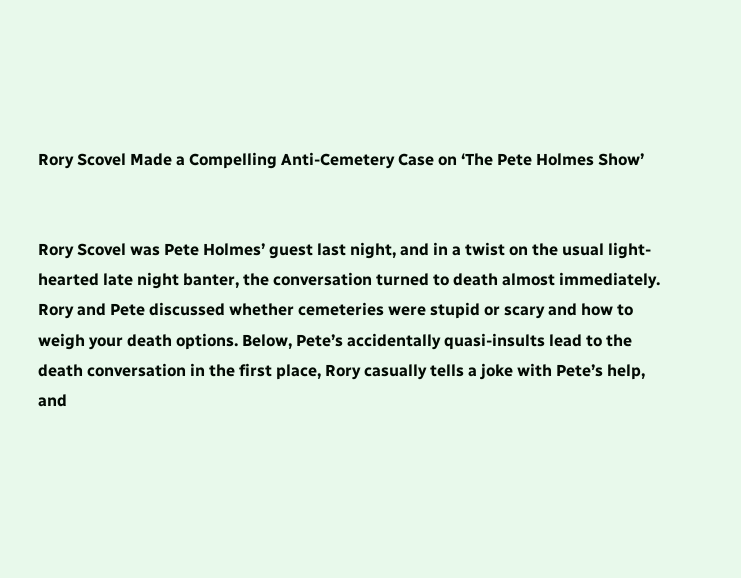Rory Scovel Made a Compelling Anti-Cemetery Case on ‘The Pete Holmes Show’


Rory Scovel was Pete Holmes’ guest last night, and in a twist on the usual light-hearted late night banter, the conversation turned to death almost immediately. Rory and Pete discussed whether cemeteries were stupid or scary and how to weigh your death options. Below, Pete’s accidentally quasi-insults lead to the death conversation in the first place, Rory casually tells a joke with Pete’s help, and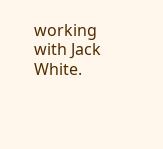working with Jack White.